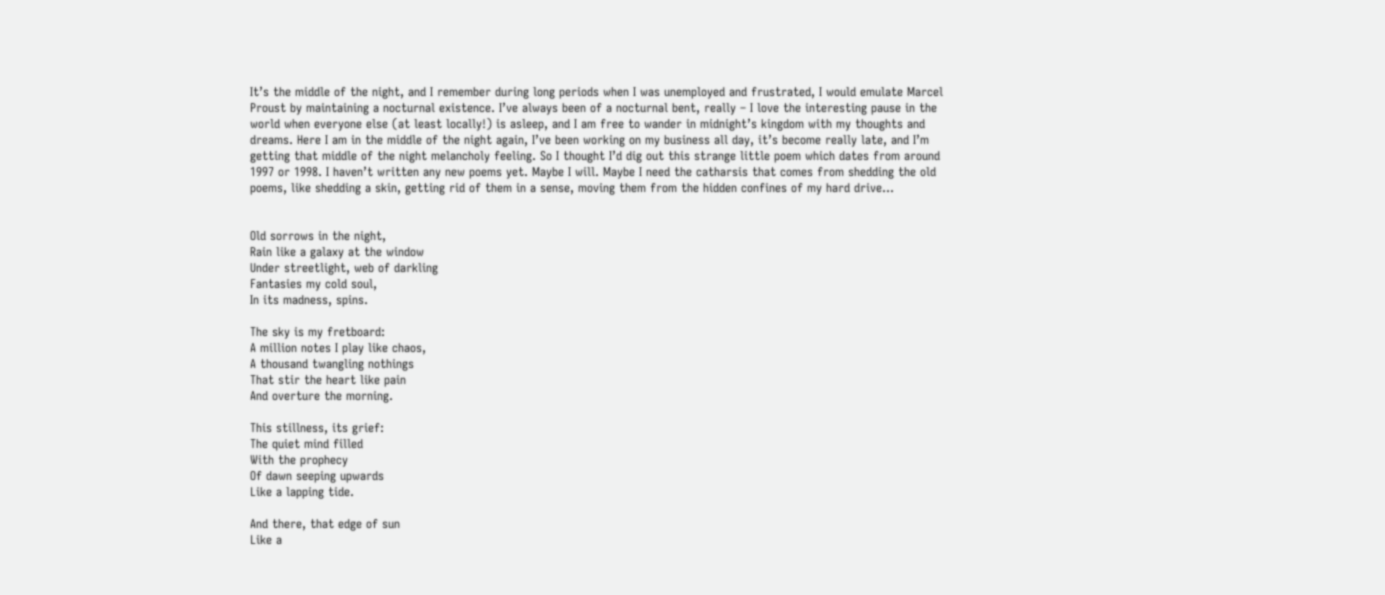It’s the middle of the night, and I remember during long periods when I was unemployed and frustrated, I would emulate Marcel Proust by maintaining a nocturnal existence. I’ve always been of a nocturnal bent, really – I love the interesting pause in the world when everyone else (at least locally!) is asleep, and I am free to wander in midnight’s kingdom with my thoughts and dreams. Here I am in the middle of the night again, I’ve been working on my business all day, it’s become really late, and I’m getting that middle of the night melancholy feeling. So I thought I’d dig out this strange little poem which dates from around 1997 or 1998. I haven’t written any new poems yet. Maybe I will. Maybe I need the catharsis that comes from shedding the old poems, like shedding a skin, getting rid of them in a sense, moving them from the hidden confines of my hard drive…


Old sorrows in the night,
Rain like a galaxy at the window
Under streetlight, web of darkling
Fantasies my cold soul,
In its madness, spins.

The sky is my fretboard:
A million notes I play like chaos,
A thousand twangling nothings
That stir the heart like pain
And overture the morning.

This stillness, its grief:
The quiet mind filled
With the prophecy
Of dawn seeping upwards
Like a lapping tide.

And there, that edge of sun
Like a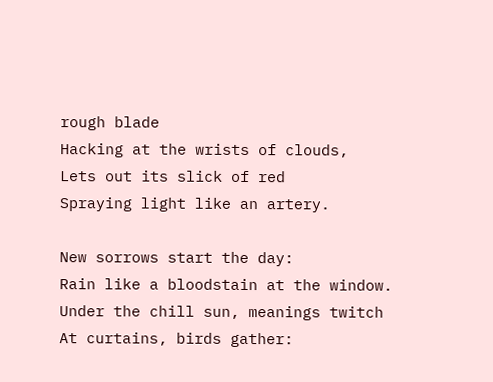rough blade
Hacking at the wrists of clouds,
Lets out its slick of red
Spraying light like an artery.

New sorrows start the day:
Rain like a bloodstain at the window.
Under the chill sun, meanings twitch
At curtains, birds gather: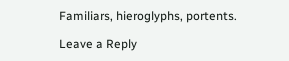Familiars, hieroglyphs, portents.

Leave a Reply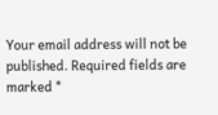Your email address will not be published. Required fields are marked *